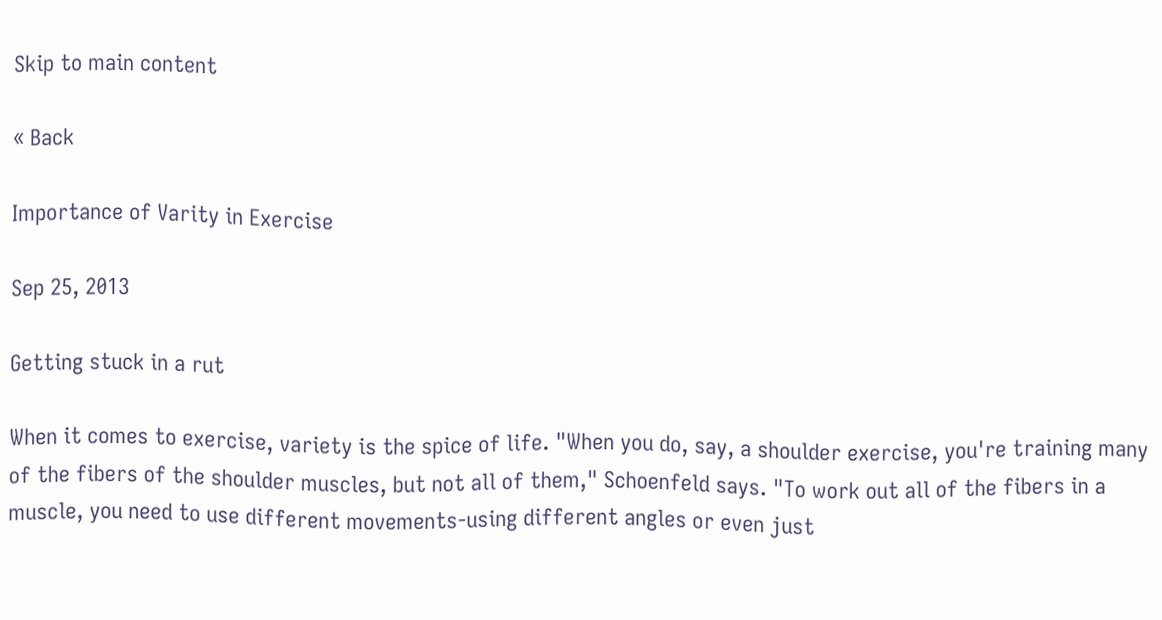Skip to main content

« Back

Importance of Varity in Exercise

Sep 25, 2013

Getting stuck in a rut

When it comes to exercise, variety is the spice of life. "When you do, say, a shoulder exercise, you're training many of the fibers of the shoulder muscles, but not all of them," Schoenfeld says. "To work out all of the fibers in a muscle, you need to use different movements-using different angles or even just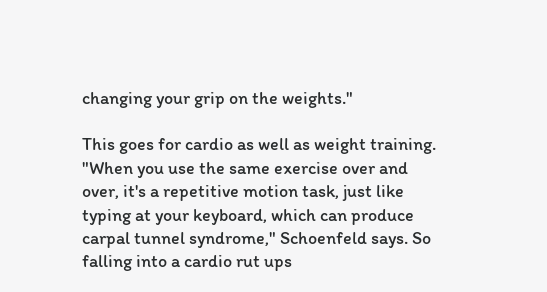changing your grip on the weights."

This goes for cardio as well as weight training. "When you use the same exercise over and over, it's a repetitive motion task, just like typing at your keyboard, which can produce carpal tunnel syndrome," Schoenfeld says. So falling into a cardio rut ups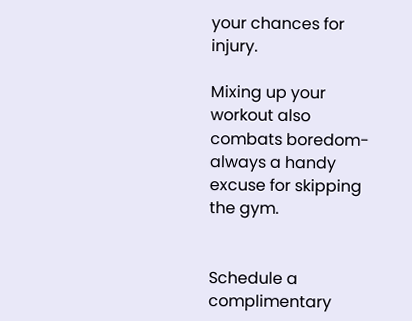your chances for injury.

Mixing up your workout also combats boredom-always a handy excuse for skipping the gym.


Schedule a complimentary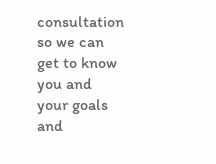consultation so we can get to know you and your goals and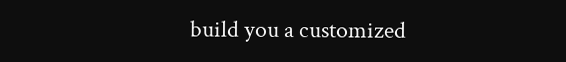build you a customized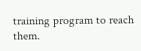training program to reach them.